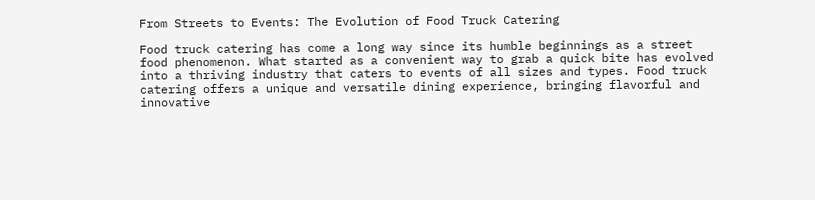From Streets to Events: The Evolution of Food Truck Catering

Food truck catering has come a long way since its humble beginnings as a street food phenomenon. What started as a convenient way to grab a quick bite has evolved into a thriving industry that caters to events of all sizes and types. Food truck catering offers a unique and versatile dining experience, bringing flavorful and innovative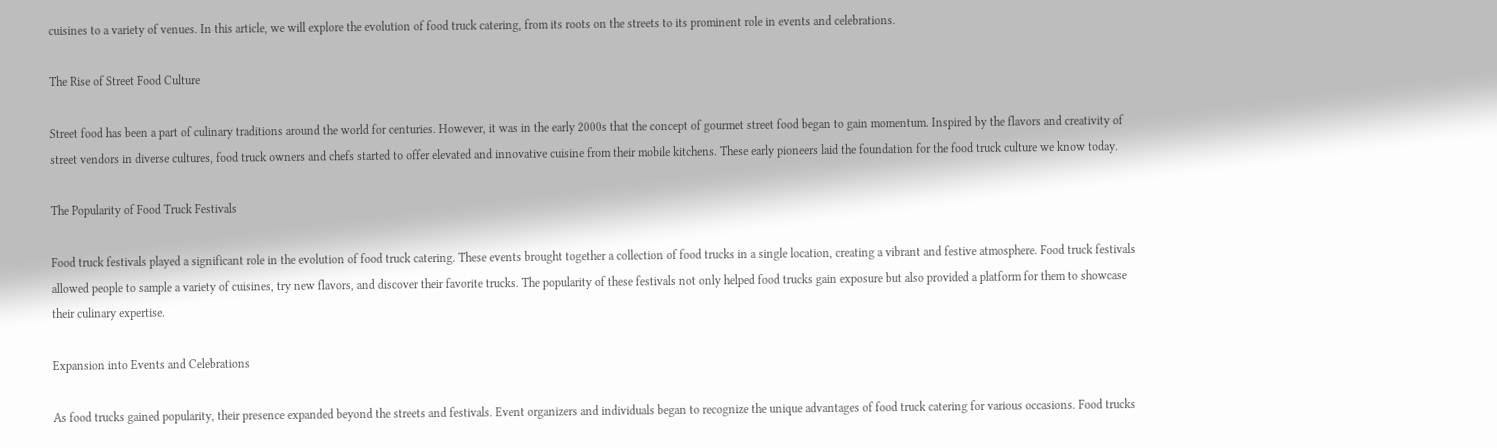cuisines to a variety of venues. In this article, we will explore the evolution of food truck catering, from its roots on the streets to its prominent role in events and celebrations.

The Rise of Street Food Culture

Street food has been a part of culinary traditions around the world for centuries. However, it was in the early 2000s that the concept of gourmet street food began to gain momentum. Inspired by the flavors and creativity of street vendors in diverse cultures, food truck owners and chefs started to offer elevated and innovative cuisine from their mobile kitchens. These early pioneers laid the foundation for the food truck culture we know today.

The Popularity of Food Truck Festivals

Food truck festivals played a significant role in the evolution of food truck catering. These events brought together a collection of food trucks in a single location, creating a vibrant and festive atmosphere. Food truck festivals allowed people to sample a variety of cuisines, try new flavors, and discover their favorite trucks. The popularity of these festivals not only helped food trucks gain exposure but also provided a platform for them to showcase their culinary expertise.

Expansion into Events and Celebrations

As food trucks gained popularity, their presence expanded beyond the streets and festivals. Event organizers and individuals began to recognize the unique advantages of food truck catering for various occasions. Food trucks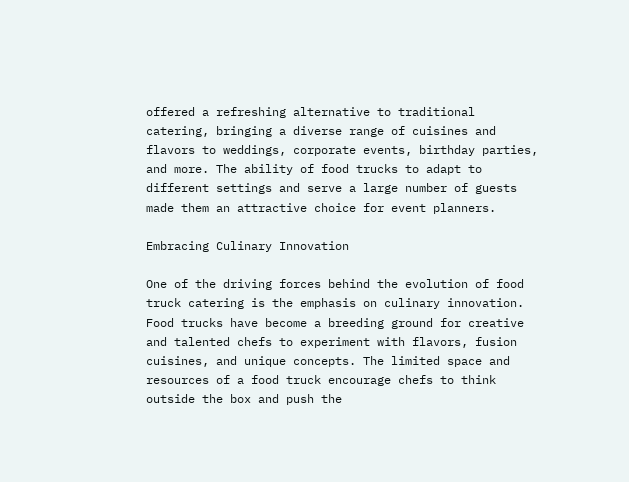offered a refreshing alternative to traditional catering, bringing a diverse range of cuisines and flavors to weddings, corporate events, birthday parties, and more. The ability of food trucks to adapt to different settings and serve a large number of guests made them an attractive choice for event planners.

Embracing Culinary Innovation

One of the driving forces behind the evolution of food truck catering is the emphasis on culinary innovation. Food trucks have become a breeding ground for creative and talented chefs to experiment with flavors, fusion cuisines, and unique concepts. The limited space and resources of a food truck encourage chefs to think outside the box and push the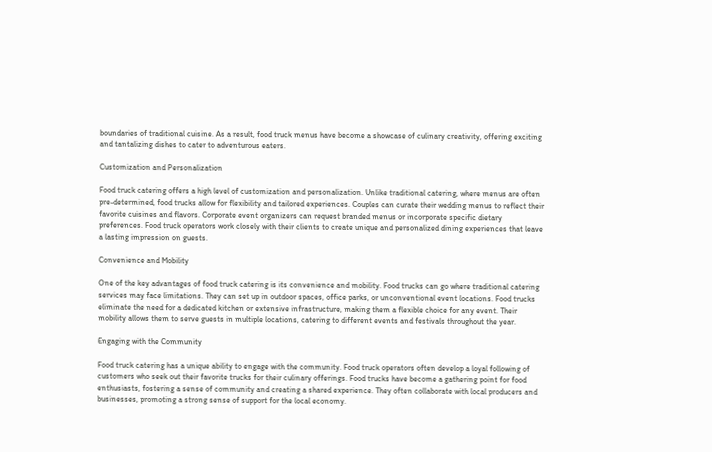boundaries of traditional cuisine. As a result, food truck menus have become a showcase of culinary creativity, offering exciting and tantalizing dishes to cater to adventurous eaters.

Customization and Personalization

Food truck catering offers a high level of customization and personalization. Unlike traditional catering, where menus are often pre-determined, food trucks allow for flexibility and tailored experiences. Couples can curate their wedding menus to reflect their favorite cuisines and flavors. Corporate event organizers can request branded menus or incorporate specific dietary preferences. Food truck operators work closely with their clients to create unique and personalized dining experiences that leave a lasting impression on guests.

Convenience and Mobility

One of the key advantages of food truck catering is its convenience and mobility. Food trucks can go where traditional catering services may face limitations. They can set up in outdoor spaces, office parks, or unconventional event locations. Food trucks eliminate the need for a dedicated kitchen or extensive infrastructure, making them a flexible choice for any event. Their mobility allows them to serve guests in multiple locations, catering to different events and festivals throughout the year.

Engaging with the Community

Food truck catering has a unique ability to engage with the community. Food truck operators often develop a loyal following of customers who seek out their favorite trucks for their culinary offerings. Food trucks have become a gathering point for food enthusiasts, fostering a sense of community and creating a shared experience. They often collaborate with local producers and businesses, promoting a strong sense of support for the local economy.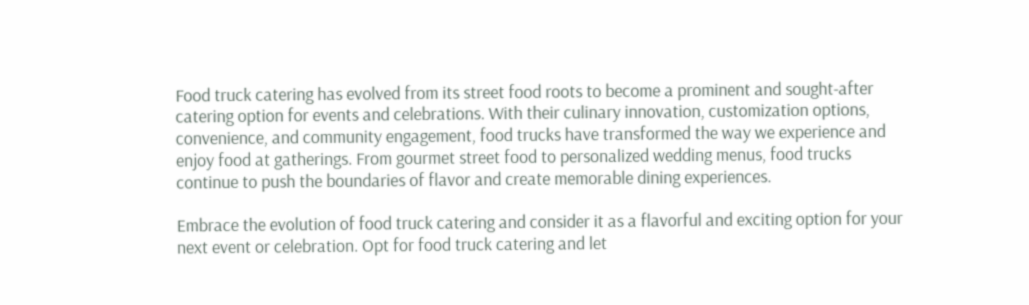Food truck catering has evolved from its street food roots to become a prominent and sought-after catering option for events and celebrations. With their culinary innovation, customization options, convenience, and community engagement, food trucks have transformed the way we experience and enjoy food at gatherings. From gourmet street food to personalized wedding menus, food trucks continue to push the boundaries of flavor and create memorable dining experiences.

Embrace the evolution of food truck catering and consider it as a flavorful and exciting option for your next event or celebration. Opt for food truck catering and let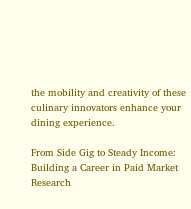the mobility and creativity of these culinary innovators enhance your dining experience.

From Side Gig to Steady Income: Building a Career in Paid Market Research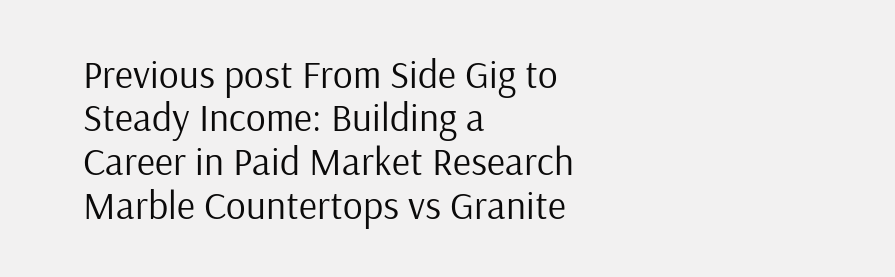Previous post From Side Gig to Steady Income: Building a Career in Paid Market Research
Marble Countertops vs Granite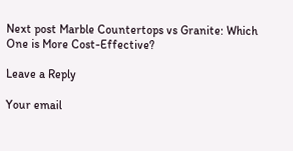Next post Marble Countertops vs Granite: Which One is More Cost-Effective?

Leave a Reply

Your email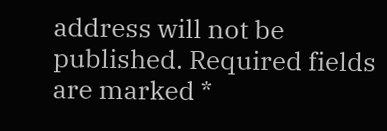address will not be published. Required fields are marked *